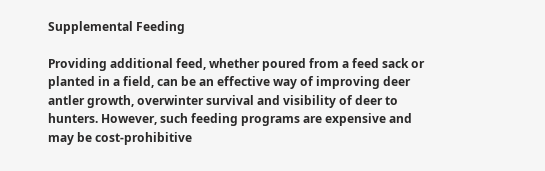Supplemental Feeding

Providing additional feed, whether poured from a feed sack or planted in a field, can be an effective way of improving deer antler growth, overwinter survival and visibility of deer to hunters. However, such feeding programs are expensive and may be cost-prohibitive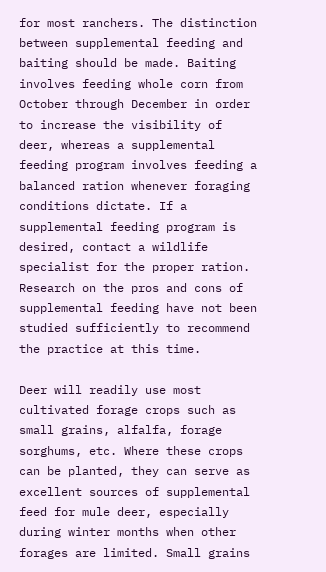for most ranchers. The distinction between supplemental feeding and baiting should be made. Baiting involves feeding whole corn from October through December in order to increase the visibility of deer, whereas a supplemental feeding program involves feeding a balanced ration whenever foraging conditions dictate. If a supplemental feeding program is desired, contact a wildlife specialist for the proper ration. Research on the pros and cons of supplemental feeding have not been studied sufficiently to recommend the practice at this time.

Deer will readily use most cultivated forage crops such as small grains, alfalfa, forage sorghums, etc. Where these crops can be planted, they can serve as excellent sources of supplemental feed for mule deer, especially during winter months when other forages are limited. Small grains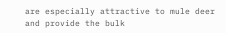are especially attractive to mule deer and provide the bulk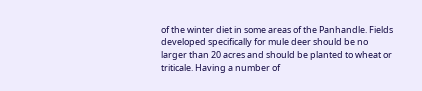of the winter diet in some areas of the Panhandle. Fields developed specifically for mule deer should be no larger than 20 acres and should be planted to wheat or triticale. Having a number of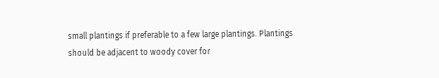small plantings if preferable to a few large plantings. Plantings should be adjacent to woody cover for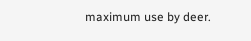maximum use by deer.